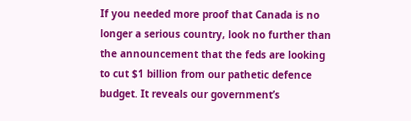If you needed more proof that Canada is no longer a serious country, look no further than the announcement that the feds are looking to cut $1 billion from our pathetic defence budget. It reveals our government’s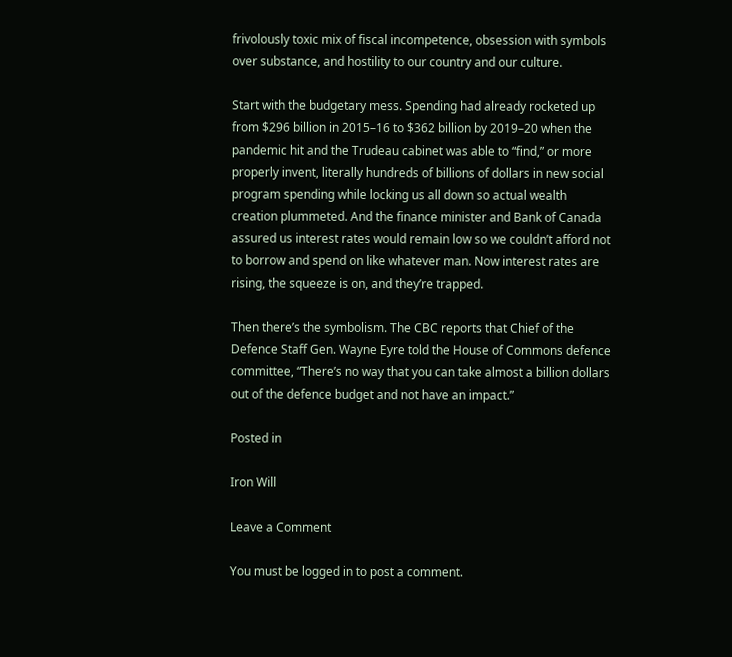frivolously toxic mix of fiscal incompetence, obsession with symbols over substance, and hostility to our country and our culture.

Start with the budgetary mess. Spending had already rocketed up from $296 billion in 2015–16 to $362 billion by 2019–20 when the pandemic hit and the Trudeau cabinet was able to “find,” or more properly invent, literally hundreds of billions of dollars in new social program spending while locking us all down so actual wealth creation plummeted. And the finance minister and Bank of Canada assured us interest rates would remain low so we couldn’t afford not to borrow and spend on like whatever man. Now interest rates are rising, the squeeze is on, and they’re trapped.

Then there’s the symbolism. The CBC reports that Chief of the Defence Staff Gen. Wayne Eyre told the House of Commons defence committee, “There’s no way that you can take almost a billion dollars out of the defence budget and not have an impact.”

Posted in

Iron Will

Leave a Comment

You must be logged in to post a comment.